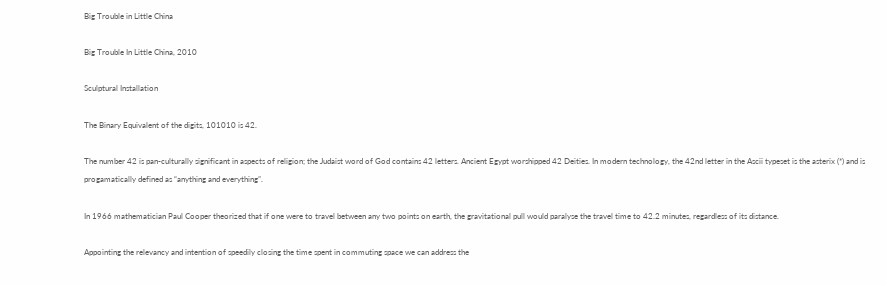Big Trouble in Little China

Big Trouble In Little China, 2010

Sculptural Installation

The Binary Equivalent of the digits, 101010 is 42.

The number 42 is pan-culturally significant in aspects of religion; the Judaist word of God contains 42 letters. Ancient Egypt worshipped 42 Deities. In modern technology, the 42nd letter in the Ascii typeset is the asterix (*) and is progamatically defined as “anything and everything”.

In 1966 mathematician Paul Cooper theorized that if one were to travel between any two points on earth, the gravitational pull would paralyse the travel time to 42.2 minutes, regardless of its distance.

Appointing the relevancy and intention of speedily closing the time spent in commuting space we can address the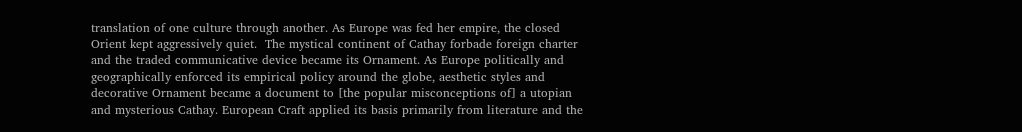translation of one culture through another. As Europe was fed her empire, the closed Orient kept aggressively quiet.  The mystical continent of Cathay forbade foreign charter and the traded communicative device became its Ornament. As Europe politically and geographically enforced its empirical policy around the globe, aesthetic styles and decorative Ornament became a document to [the popular misconceptions of] a utopian and mysterious Cathay. European Craft applied its basis primarily from literature and the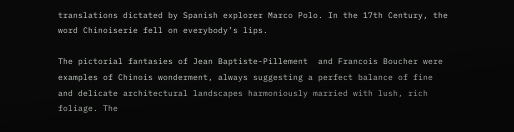translations dictated by Spanish explorer Marco Polo. In the 17th Century, the word Chinoiserie fell on everybody’s lips.

The pictorial fantasies of Jean Baptiste-Pillement  and Francois Boucher were examples of Chinois wonderment, always suggesting a perfect balance of fine and delicate architectural landscapes harmoniously married with lush, rich foliage. The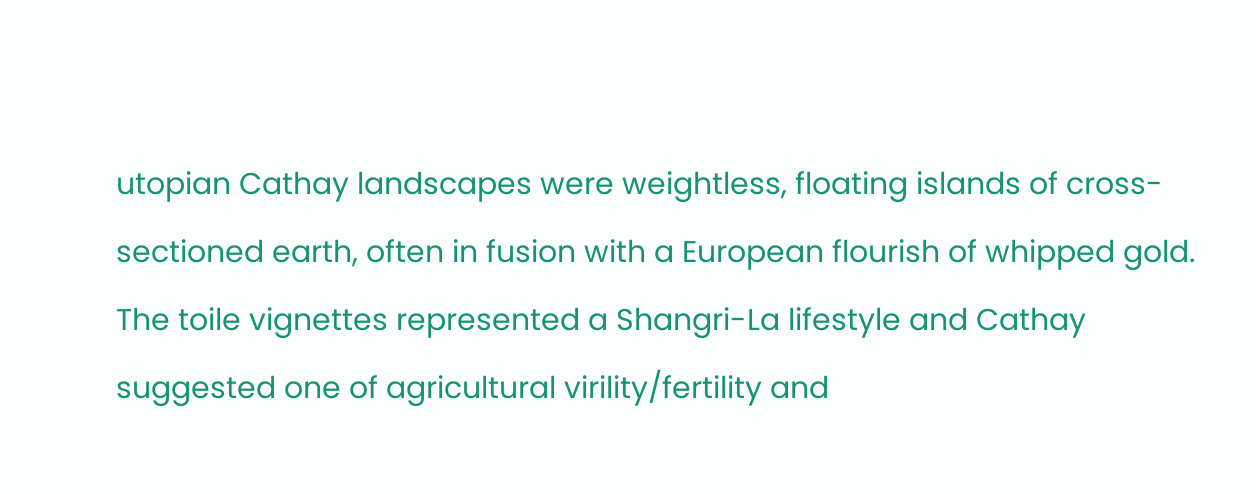utopian Cathay landscapes were weightless, floating islands of cross-sectioned earth, often in fusion with a European flourish of whipped gold. The toile vignettes represented a Shangri-La lifestyle and Cathay suggested one of agricultural virility/fertility and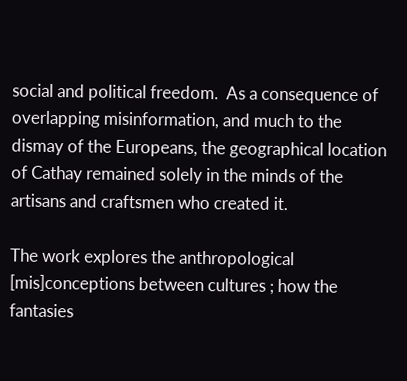social and political freedom.  As a consequence of overlapping misinformation, and much to the dismay of the Europeans, the geographical location of Cathay remained solely in the minds of the artisans and craftsmen who created it.

The work explores the anthropological [mis]conceptions between cultures ; how the fantasies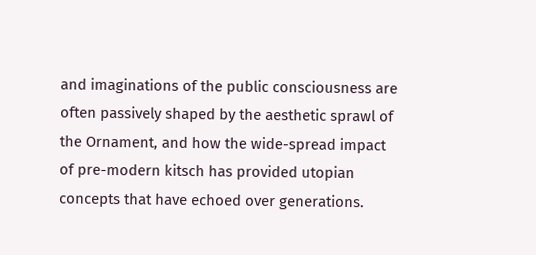and imaginations of the public consciousness are often passively shaped by the aesthetic sprawl of the Ornament, and how the wide-spread impact of pre-modern kitsch has provided utopian concepts that have echoed over generations.